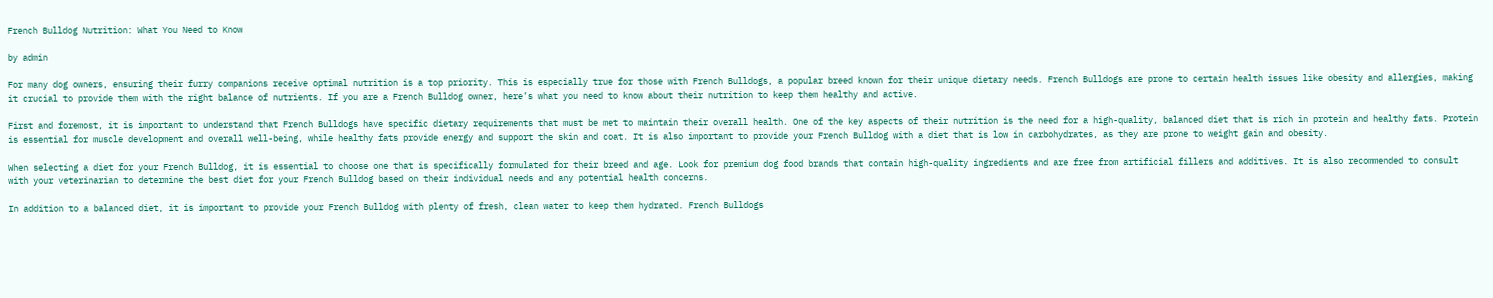French Bulldog Nutrition: What You Need to Know

by admin

For many dog owners, ensuring their furry companions receive optimal nutrition is a top priority. This is especially true for those with French Bulldogs, a popular breed known for their unique dietary needs. French Bulldogs are prone to certain health issues like obesity and allergies, making it crucial to provide them with the right balance of nutrients. If you are a French Bulldog owner, here’s what you need to know about their nutrition to keep them healthy and active.

First and foremost, it is important to understand that French Bulldogs have specific dietary requirements that must be met to maintain their overall health. One of the key aspects of their nutrition is the need for a high-quality, balanced diet that is rich in protein and healthy fats. Protein is essential for muscle development and overall well-being, while healthy fats provide energy and support the skin and coat. It is also important to provide your French Bulldog with a diet that is low in carbohydrates, as they are prone to weight gain and obesity.

When selecting a diet for your French Bulldog, it is essential to choose one that is specifically formulated for their breed and age. Look for premium dog food brands that contain high-quality ingredients and are free from artificial fillers and additives. It is also recommended to consult with your veterinarian to determine the best diet for your French Bulldog based on their individual needs and any potential health concerns.

In addition to a balanced diet, it is important to provide your French Bulldog with plenty of fresh, clean water to keep them hydrated. French Bulldogs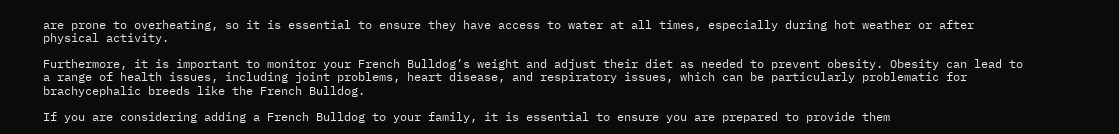are prone to overheating, so it is essential to ensure they have access to water at all times, especially during hot weather or after physical activity.

Furthermore, it is important to monitor your French Bulldog’s weight and adjust their diet as needed to prevent obesity. Obesity can lead to a range of health issues, including joint problems, heart disease, and respiratory issues, which can be particularly problematic for brachycephalic breeds like the French Bulldog.

If you are considering adding a French Bulldog to your family, it is essential to ensure you are prepared to provide them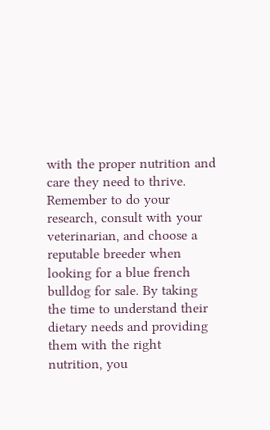with the proper nutrition and care they need to thrive. Remember to do your research, consult with your veterinarian, and choose a reputable breeder when looking for a blue french bulldog for sale. By taking the time to understand their dietary needs and providing them with the right nutrition, you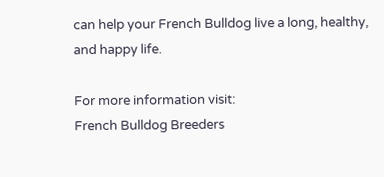can help your French Bulldog live a long, healthy, and happy life.

For more information visit:
French Bulldog Breeders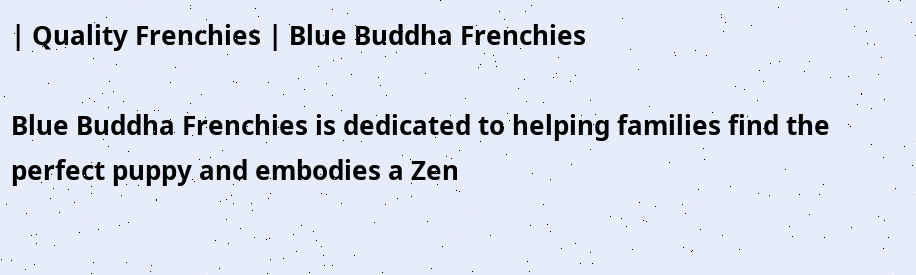| Quality Frenchies | Blue Buddha Frenchies

Blue Buddha Frenchies is dedicated to helping families find the perfect puppy and embodies a Zen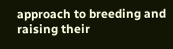approach to breeding and raising their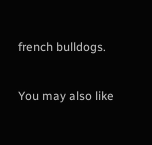french bulldogs.

You may also like